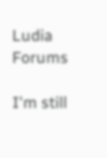Ludia Forums

I'm still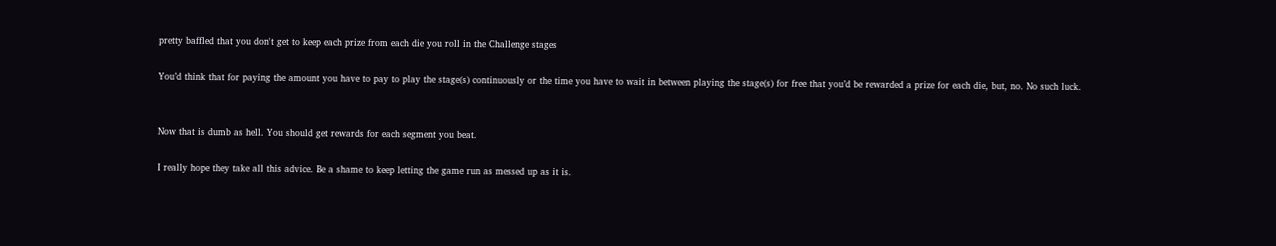pretty baffled that you don't get to keep each prize from each die you roll in the Challenge stages

You’d think that for paying the amount you have to pay to play the stage(s) continuously or the time you have to wait in between playing the stage(s) for free that you’d be rewarded a prize for each die, but, no. No such luck.


Now that is dumb as hell. You should get rewards for each segment you beat.

I really hope they take all this advice. Be a shame to keep letting the game run as messed up as it is.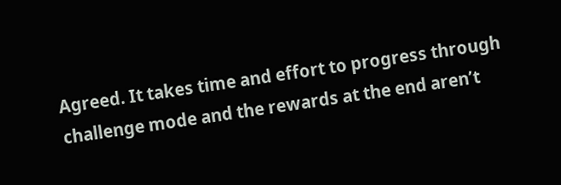Agreed. It takes time and effort to progress through challenge mode and the rewards at the end aren’t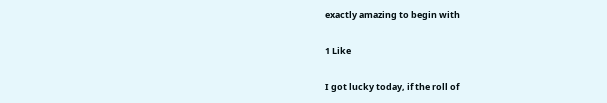exactly amazing to begin with

1 Like

I got lucky today, if the roll of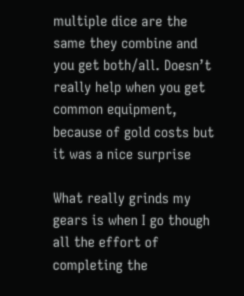multiple dice are the same they combine and you get both/all. Doesn’t really help when you get common equipment, because of gold costs but it was a nice surprise

What really grinds my gears is when I go though all the effort of completing the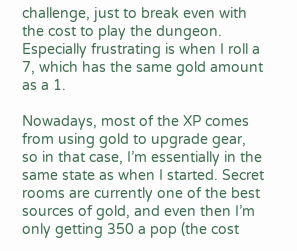challenge, just to break even with the cost to play the dungeon. Especially frustrating is when I roll a 7, which has the same gold amount as a 1.

Nowadays, most of the XP comes from using gold to upgrade gear, so in that case, I’m essentially in the same state as when I started. Secret rooms are currently one of the best sources of gold, and even then I’m only getting 350 a pop (the cost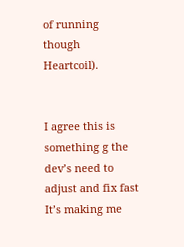of running though Heartcoil).


I agree this is something g the dev’s need to adjust and fix fast
It’s making me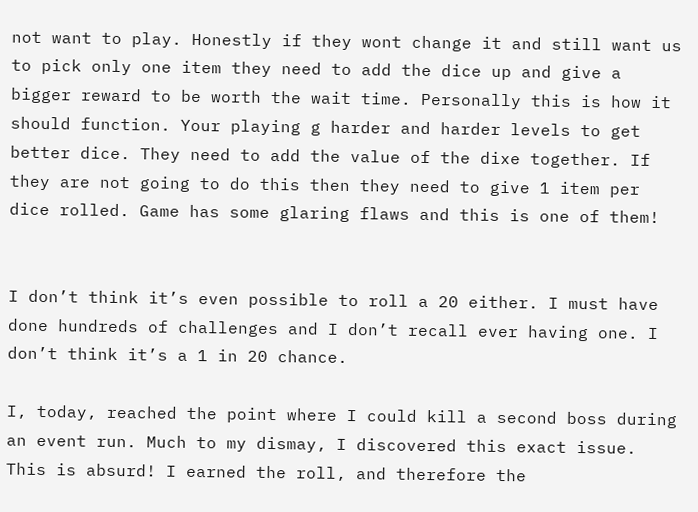not want to play. Honestly if they wont change it and still want us to pick only one item they need to add the dice up and give a bigger reward to be worth the wait time. Personally this is how it should function. Your playing g harder and harder levels to get better dice. They need to add the value of the dixe together. If they are not going to do this then they need to give 1 item per dice rolled. Game has some glaring flaws and this is one of them!


I don’t think it’s even possible to roll a 20 either. I must have done hundreds of challenges and I don’t recall ever having one. I don’t think it’s a 1 in 20 chance.

I, today, reached the point where I could kill a second boss during an event run. Much to my dismay, I discovered this exact issue. This is absurd! I earned the roll, and therefore the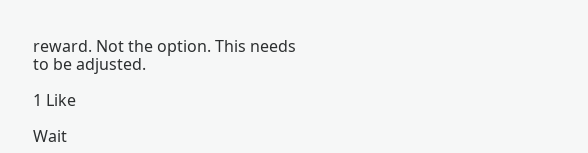reward. Not the option. This needs to be adjusted.

1 Like

Wait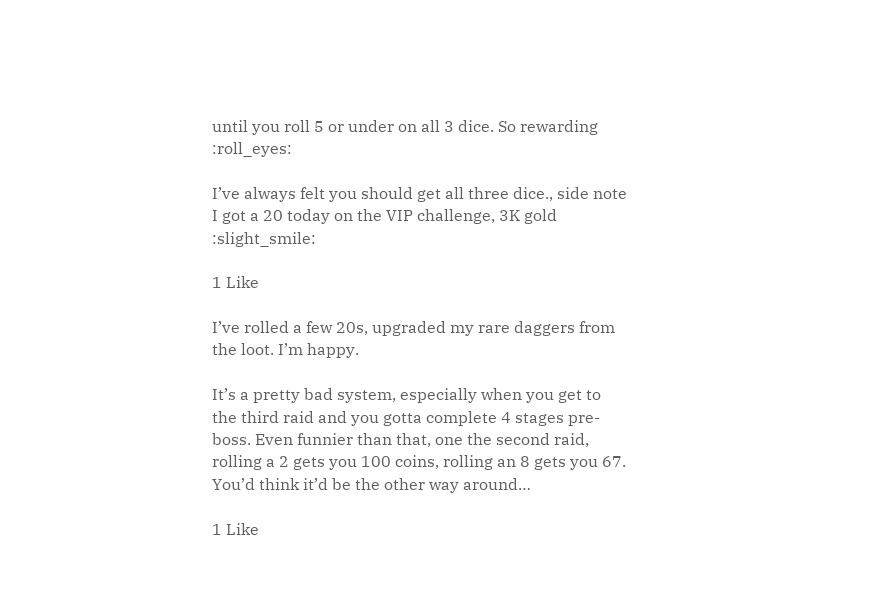until you roll 5 or under on all 3 dice. So rewarding :roll_eyes:

I’ve always felt you should get all three dice., side note I got a 20 today on the VIP challenge, 3K gold :slight_smile:

1 Like

I’ve rolled a few 20s, upgraded my rare daggers from the loot. I’m happy.

It’s a pretty bad system, especially when you get to the third raid and you gotta complete 4 stages pre-boss. Even funnier than that, one the second raid, rolling a 2 gets you 100 coins, rolling an 8 gets you 67. You’d think it’d be the other way around…

1 Like